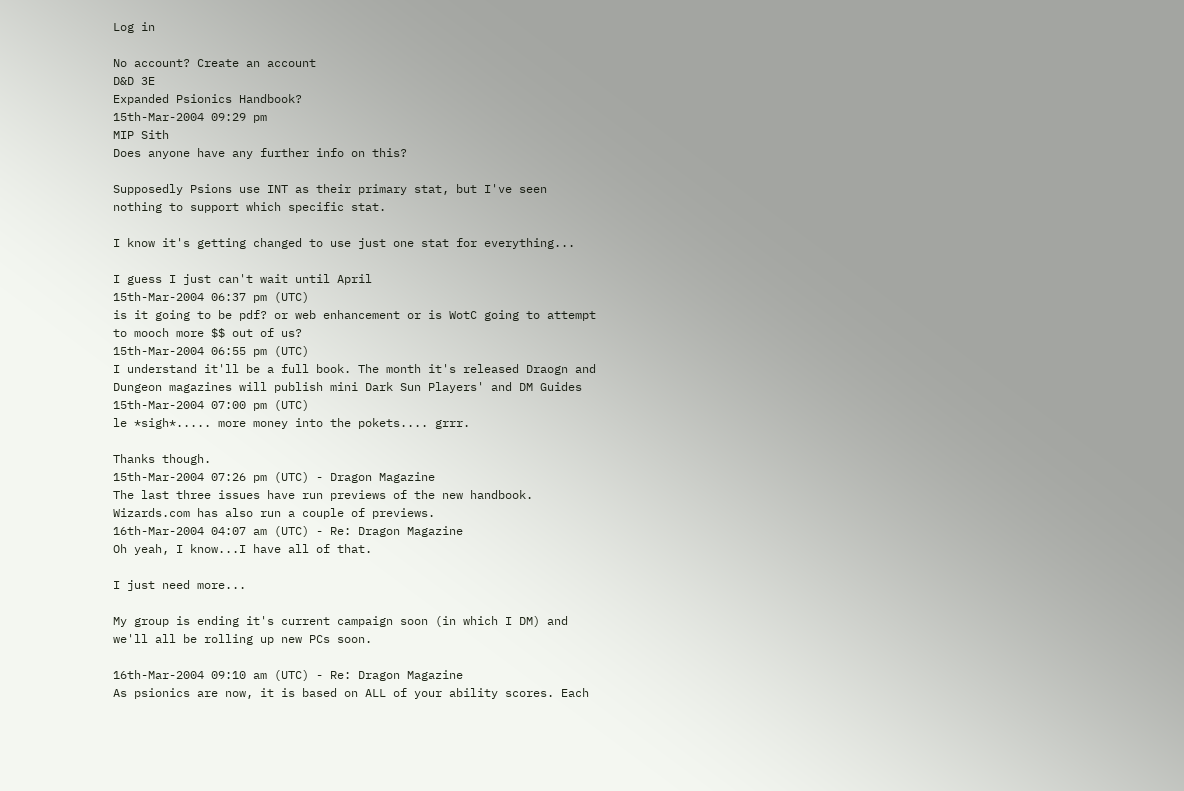Log in

No account? Create an account
D&D 3E
Expanded Psionics Handbook?
15th-Mar-2004 09:29 pm
MIP Sith
Does anyone have any further info on this?

Supposedly Psions use INT as their primary stat, but I've seen nothing to support which specific stat.

I know it's getting changed to use just one stat for everything...

I guess I just can't wait until April
15th-Mar-2004 06:37 pm (UTC)
is it going to be pdf? or web enhancement or is WotC going to attempt to mooch more $$ out of us?
15th-Mar-2004 06:55 pm (UTC)
I understand it'll be a full book. The month it's released Draogn and Dungeon magazines will publish mini Dark Sun Players' and DM Guides
15th-Mar-2004 07:00 pm (UTC)
le *sigh*..... more money into the pokets.... grrr.

Thanks though.
15th-Mar-2004 07:26 pm (UTC) - Dragon Magazine
The last three issues have run previews of the new handbook. Wizards.com has also run a couple of previews.
16th-Mar-2004 04:07 am (UTC) - Re: Dragon Magazine
Oh yeah, I know...I have all of that.

I just need more...

My group is ending it's current campaign soon (in which I DM) and we'll all be rolling up new PCs soon.

16th-Mar-2004 09:10 am (UTC) - Re: Dragon Magazine
As psionics are now, it is based on ALL of your ability scores. Each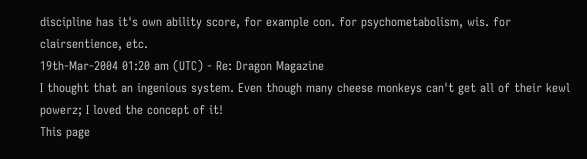discipline has it's own ability score, for example con. for psychometabolism, wis. for clairsentience, etc.
19th-Mar-2004 01:20 am (UTC) - Re: Dragon Magazine
I thought that an ingenious system. Even though many cheese monkeys can't get all of their kewl powerz; I loved the concept of it!
This page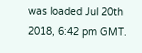was loaded Jul 20th 2018, 6:42 pm GMT.